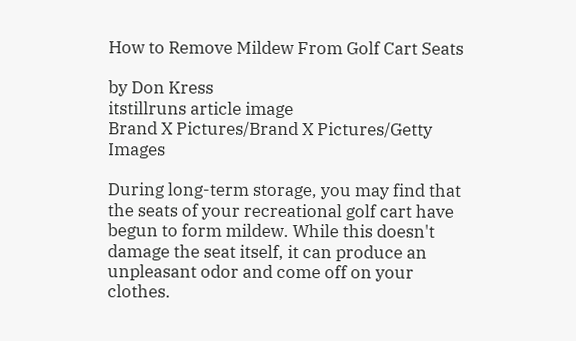How to Remove Mildew From Golf Cart Seats

by Don Kress
itstillruns article image
Brand X Pictures/Brand X Pictures/Getty Images

During long-term storage, you may find that the seats of your recreational golf cart have begun to form mildew. While this doesn't damage the seat itself, it can produce an unpleasant odor and come off on your clothes.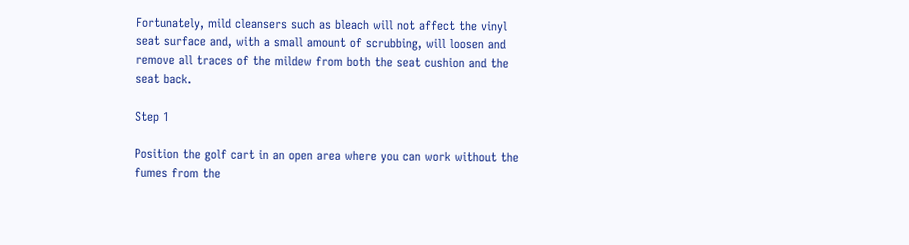Fortunately, mild cleansers such as bleach will not affect the vinyl seat surface and, with a small amount of scrubbing, will loosen and remove all traces of the mildew from both the seat cushion and the seat back.

Step 1

Position the golf cart in an open area where you can work without the fumes from the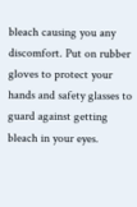bleach causing you any discomfort. Put on rubber gloves to protect your hands and safety glasses to guard against getting bleach in your eyes.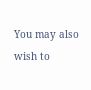You may also wish to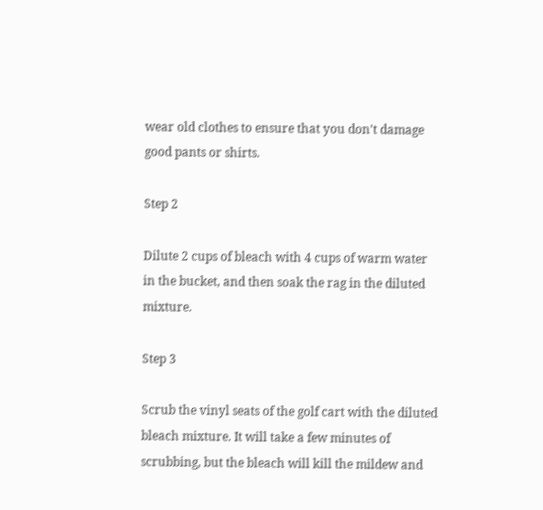wear old clothes to ensure that you don't damage good pants or shirts.

Step 2

Dilute 2 cups of bleach with 4 cups of warm water in the bucket, and then soak the rag in the diluted mixture.

Step 3

Scrub the vinyl seats of the golf cart with the diluted bleach mixture. It will take a few minutes of scrubbing, but the bleach will kill the mildew and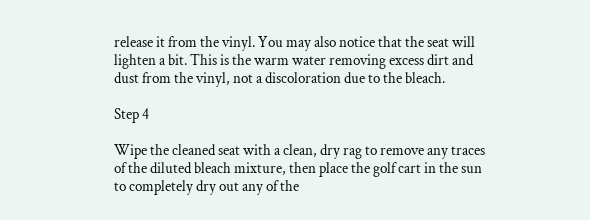release it from the vinyl. You may also notice that the seat will lighten a bit. This is the warm water removing excess dirt and dust from the vinyl, not a discoloration due to the bleach.

Step 4

Wipe the cleaned seat with a clean, dry rag to remove any traces of the diluted bleach mixture, then place the golf cart in the sun to completely dry out any of the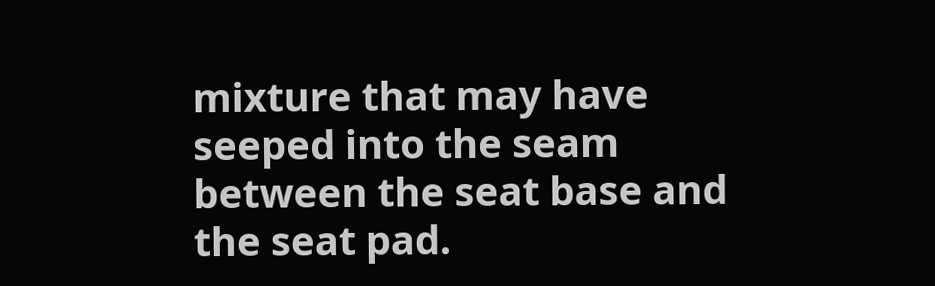mixture that may have seeped into the seam between the seat base and the seat pad.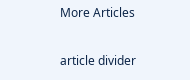More Articles

article divider